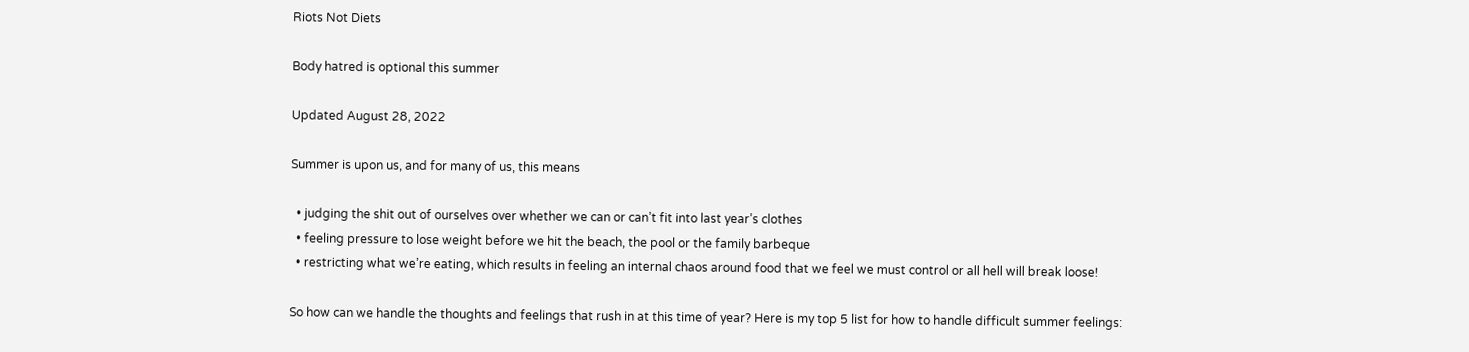Riots Not Diets

Body hatred is optional this summer

Updated August 28, 2022

Summer is upon us, and for many of us, this means

  • judging the shit out of ourselves over whether we can or can’t fit into last year’s clothes
  • feeling pressure to lose weight before we hit the beach, the pool or the family barbeque
  • restricting what we’re eating, which results in feeling an internal chaos around food that we feel we must control or all hell will break loose!

So how can we handle the thoughts and feelings that rush in at this time of year? Here is my top 5 list for how to handle difficult summer feelings: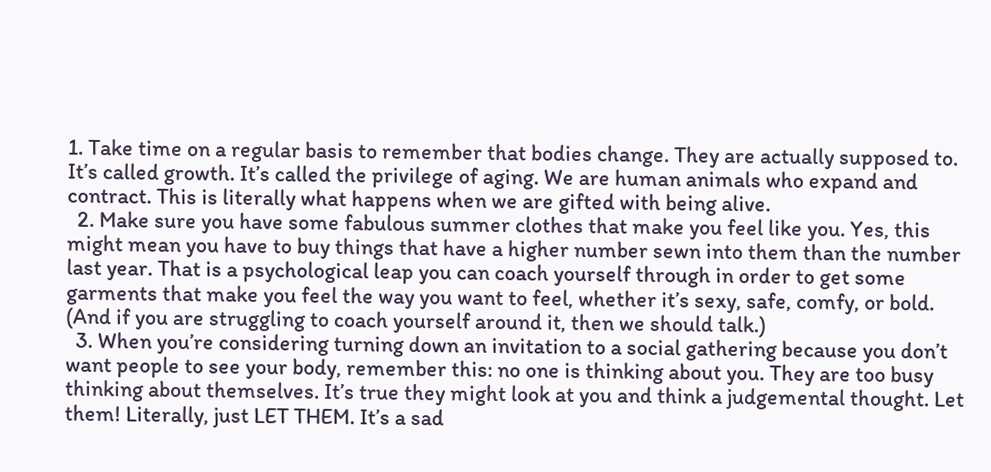1. Take time on a regular basis to remember that bodies change. They are actually supposed to. It’s called growth. It’s called the privilege of aging. We are human animals who expand and contract. This is literally what happens when we are gifted with being alive.
  2. Make sure you have some fabulous summer clothes that make you feel like you. Yes, this might mean you have to buy things that have a higher number sewn into them than the number last year. That is a psychological leap you can coach yourself through in order to get some garments that make you feel the way you want to feel, whether it’s sexy, safe, comfy, or bold. (And if you are struggling to coach yourself around it, then we should talk.)
  3. When you’re considering turning down an invitation to a social gathering because you don’t want people to see your body, remember this: no one is thinking about you. They are too busy thinking about themselves. It’s true they might look at you and think a judgemental thought. Let them! Literally, just LET THEM. It’s a sad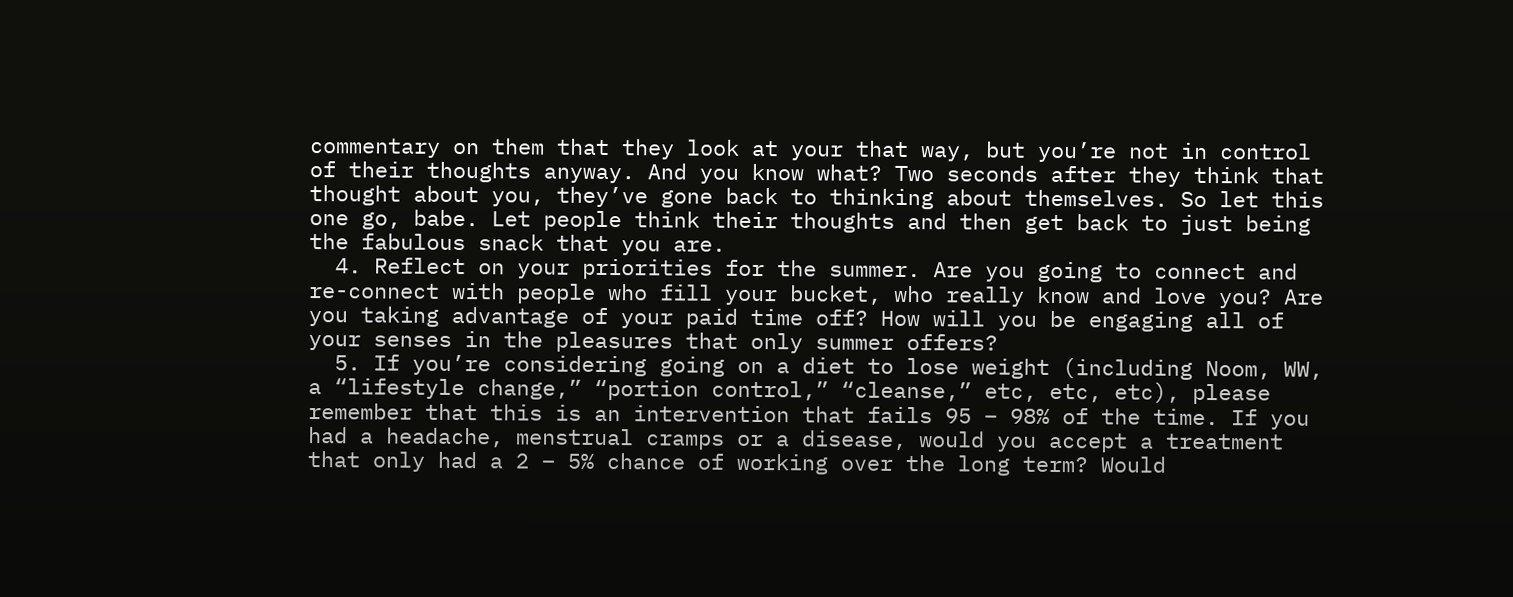commentary on them that they look at your that way, but you’re not in control of their thoughts anyway. And you know what? Two seconds after they think that thought about you, they’ve gone back to thinking about themselves. So let this one go, babe. Let people think their thoughts and then get back to just being the fabulous snack that you are.
  4. Reflect on your priorities for the summer. Are you going to connect and re-connect with people who fill your bucket, who really know and love you? Are you taking advantage of your paid time off? How will you be engaging all of your senses in the pleasures that only summer offers?
  5. If you’re considering going on a diet to lose weight (including Noom, WW, a “lifestyle change,” “portion control,” “cleanse,” etc, etc, etc), please remember that this is an intervention that fails 95 – 98% of the time. If you had a headache, menstrual cramps or a disease, would you accept a treatment that only had a 2 – 5% chance of working over the long term? Would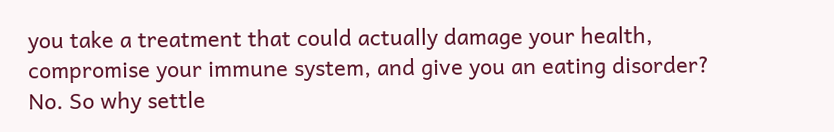you take a treatment that could actually damage your health, compromise your immune system, and give you an eating disorder? No. So why settle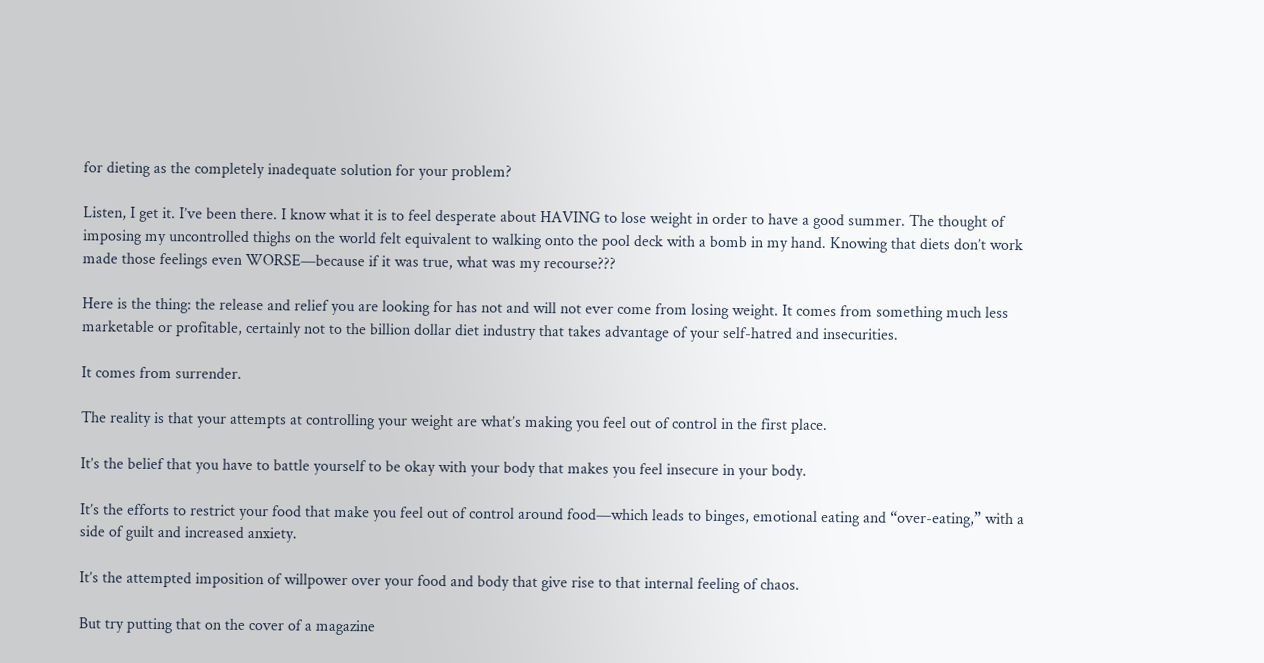for dieting as the completely inadequate solution for your problem?

Listen, I get it. I’ve been there. I know what it is to feel desperate about HAVING to lose weight in order to have a good summer. The thought of imposing my uncontrolled thighs on the world felt equivalent to walking onto the pool deck with a bomb in my hand. Knowing that diets don’t work made those feelings even WORSE—because if it was true, what was my recourse???

Here is the thing: the release and relief you are looking for has not and will not ever come from losing weight. It comes from something much less marketable or profitable, certainly not to the billion dollar diet industry that takes advantage of your self-hatred and insecurities.

It comes from surrender.

The reality is that your attempts at controlling your weight are what’s making you feel out of control in the first place.

It’s the belief that you have to battle yourself to be okay with your body that makes you feel insecure in your body.

It’s the efforts to restrict your food that make you feel out of control around food—which leads to binges, emotional eating and “over-eating,” with a side of guilt and increased anxiety.

It’s the attempted imposition of willpower over your food and body that give rise to that internal feeling of chaos.

But try putting that on the cover of a magazine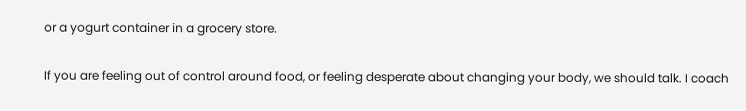or a yogurt container in a grocery store.

If you are feeling out of control around food, or feeling desperate about changing your body, we should talk. I coach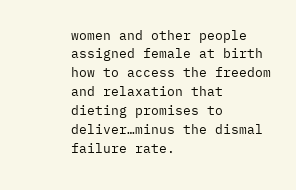women and other people assigned female at birth how to access the freedom and relaxation that dieting promises to deliver…minus the dismal failure rate.